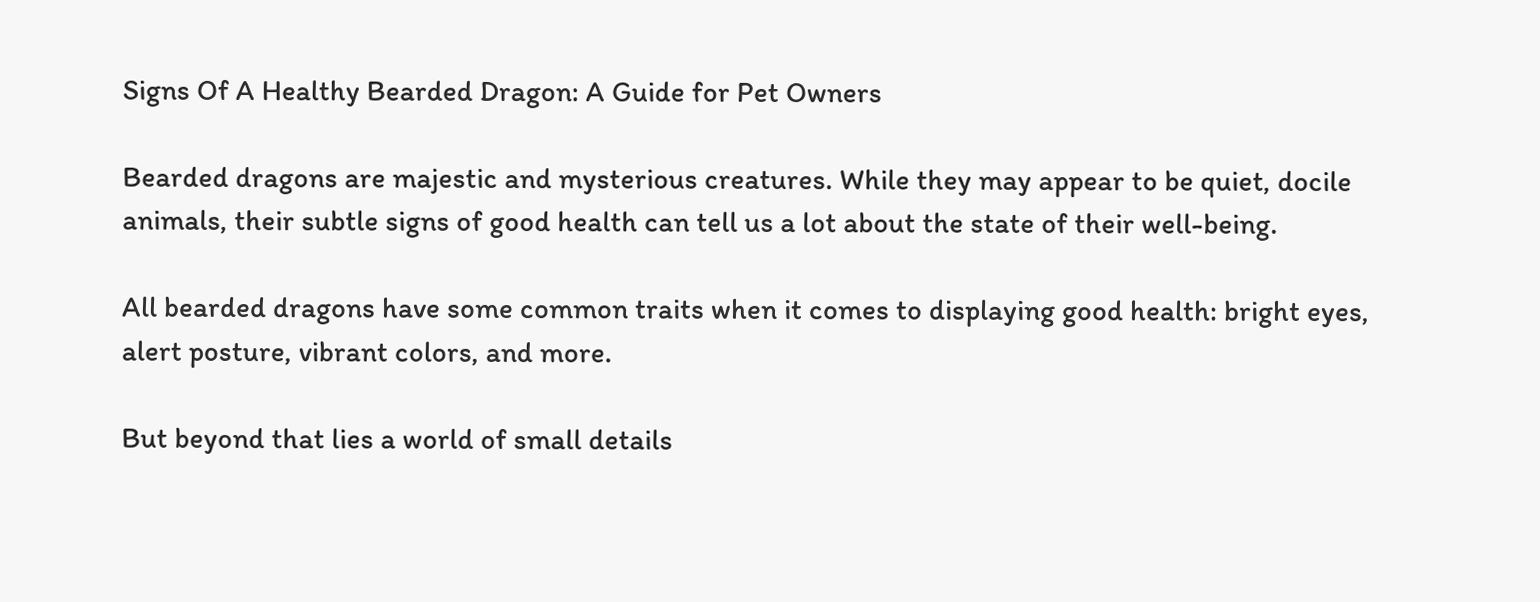Signs Of A Healthy Bearded Dragon: A Guide for Pet Owners

Bearded dragons are majestic and mysterious creatures. While they may appear to be quiet, docile animals, their subtle signs of good health can tell us a lot about the state of their well-being.

All bearded dragons have some common traits when it comes to displaying good health: bright eyes, alert posture, vibrant colors, and more.

But beyond that lies a world of small details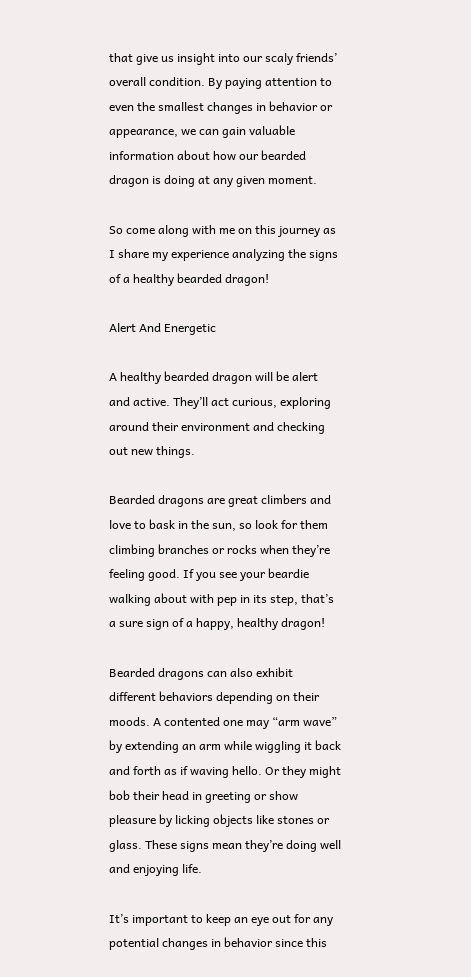that give us insight into our scaly friends’ overall condition. By paying attention to even the smallest changes in behavior or appearance, we can gain valuable information about how our bearded dragon is doing at any given moment.

So come along with me on this journey as I share my experience analyzing the signs of a healthy bearded dragon!

Alert And Energetic

A healthy bearded dragon will be alert and active. They’ll act curious, exploring around their environment and checking out new things.

Bearded dragons are great climbers and love to bask in the sun, so look for them climbing branches or rocks when they’re feeling good. If you see your beardie walking about with pep in its step, that’s a sure sign of a happy, healthy dragon!

Bearded dragons can also exhibit different behaviors depending on their moods. A contented one may “arm wave” by extending an arm while wiggling it back and forth as if waving hello. Or they might bob their head in greeting or show pleasure by licking objects like stones or glass. These signs mean they’re doing well and enjoying life.

It’s important to keep an eye out for any potential changes in behavior since this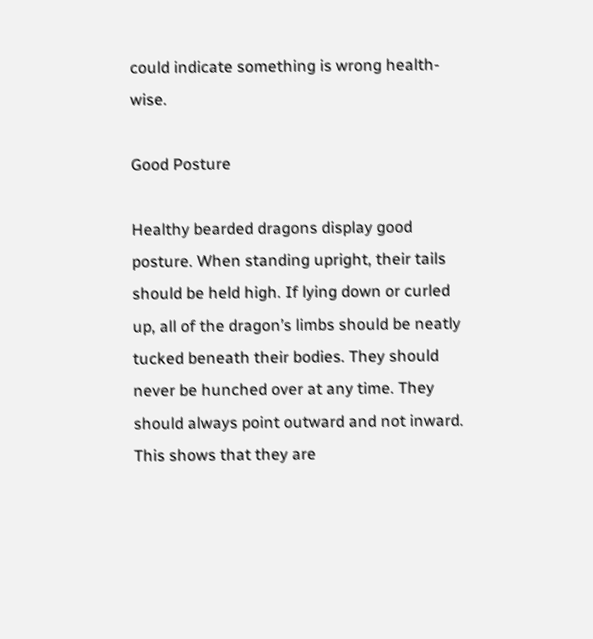could indicate something is wrong health-wise.

Good Posture

Healthy bearded dragons display good posture. When standing upright, their tails should be held high. If lying down or curled up, all of the dragon’s limbs should be neatly tucked beneath their bodies. They should never be hunched over at any time. They should always point outward and not inward. This shows that they are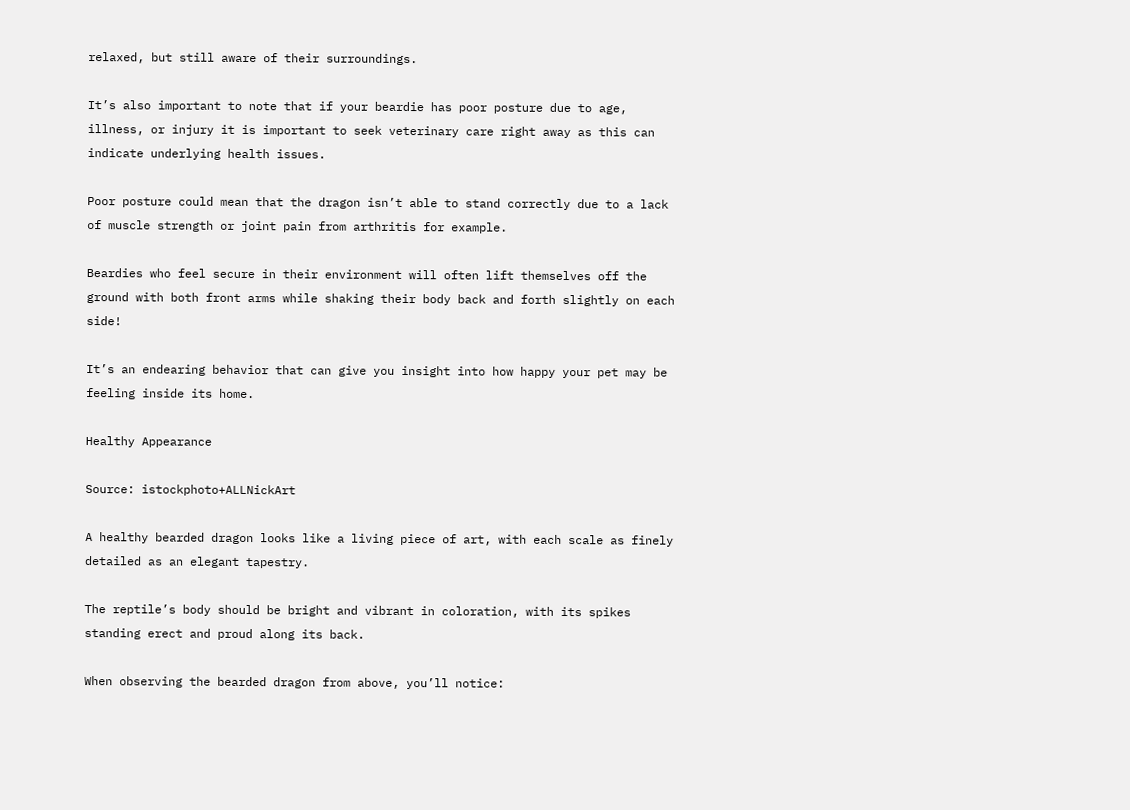relaxed, but still aware of their surroundings.

It’s also important to note that if your beardie has poor posture due to age, illness, or injury it is important to seek veterinary care right away as this can indicate underlying health issues.

Poor posture could mean that the dragon isn’t able to stand correctly due to a lack of muscle strength or joint pain from arthritis for example.

Beardies who feel secure in their environment will often lift themselves off the ground with both front arms while shaking their body back and forth slightly on each side!

It’s an endearing behavior that can give you insight into how happy your pet may be feeling inside its home.

Healthy Appearance

Source: istockphoto+ALLNickArt

A healthy bearded dragon looks like a living piece of art, with each scale as finely detailed as an elegant tapestry.

The reptile’s body should be bright and vibrant in coloration, with its spikes standing erect and proud along its back.

When observing the bearded dragon from above, you’ll notice: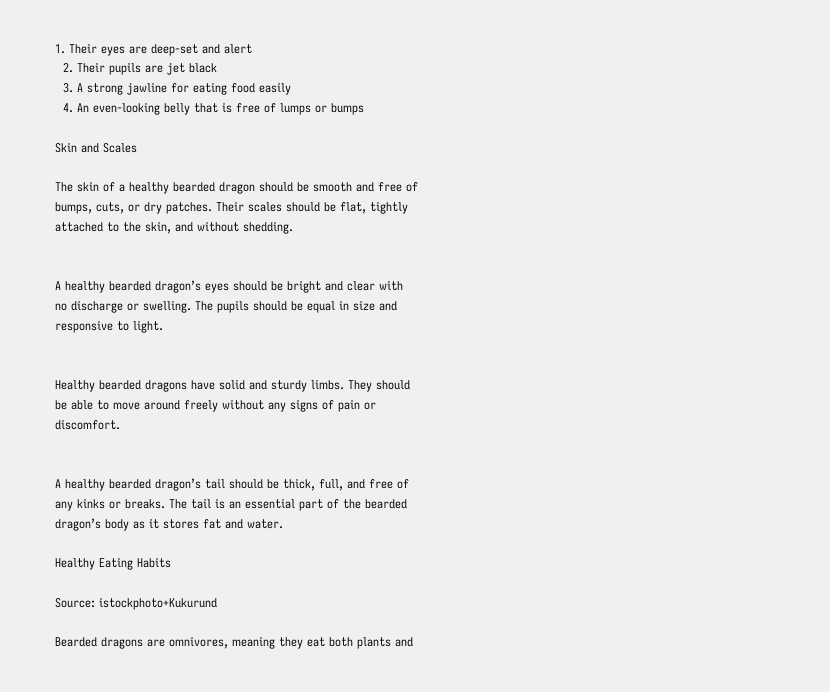1. Their eyes are deep-set and alert
  2. Their pupils are jet black
  3. A strong jawline for eating food easily
  4. An even-looking belly that is free of lumps or bumps

Skin and Scales

The skin of a healthy bearded dragon should be smooth and free of bumps, cuts, or dry patches. Their scales should be flat, tightly attached to the skin, and without shedding.


A healthy bearded dragon’s eyes should be bright and clear with no discharge or swelling. The pupils should be equal in size and responsive to light.


Healthy bearded dragons have solid and sturdy limbs. They should be able to move around freely without any signs of pain or discomfort.


A healthy bearded dragon’s tail should be thick, full, and free of any kinks or breaks. The tail is an essential part of the bearded dragon’s body as it stores fat and water.

Healthy Eating Habits

Source: istockphoto+Kukurund

Bearded dragons are omnivores, meaning they eat both plants and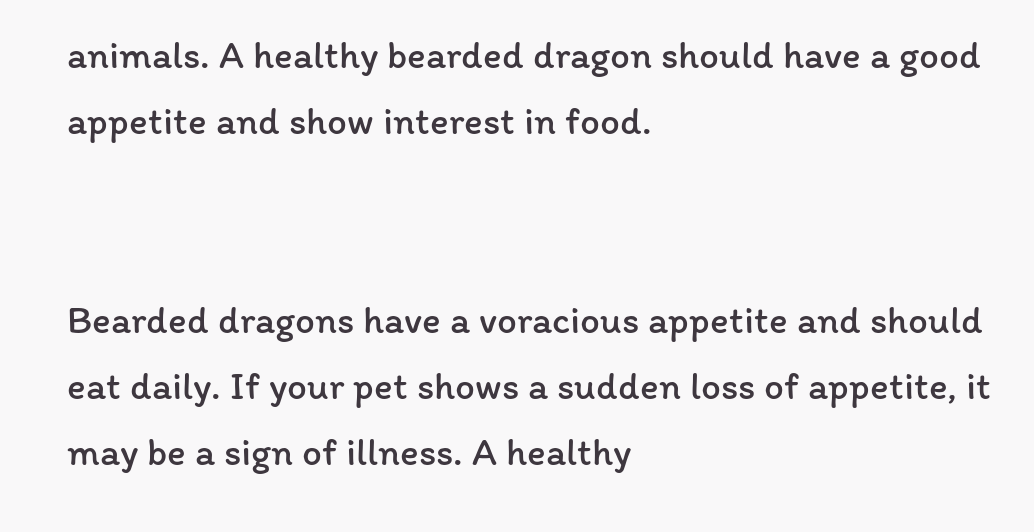animals. A healthy bearded dragon should have a good appetite and show interest in food.


Bearded dragons have a voracious appetite and should eat daily. If your pet shows a sudden loss of appetite, it may be a sign of illness. A healthy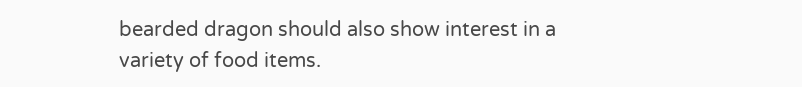bearded dragon should also show interest in a variety of food items.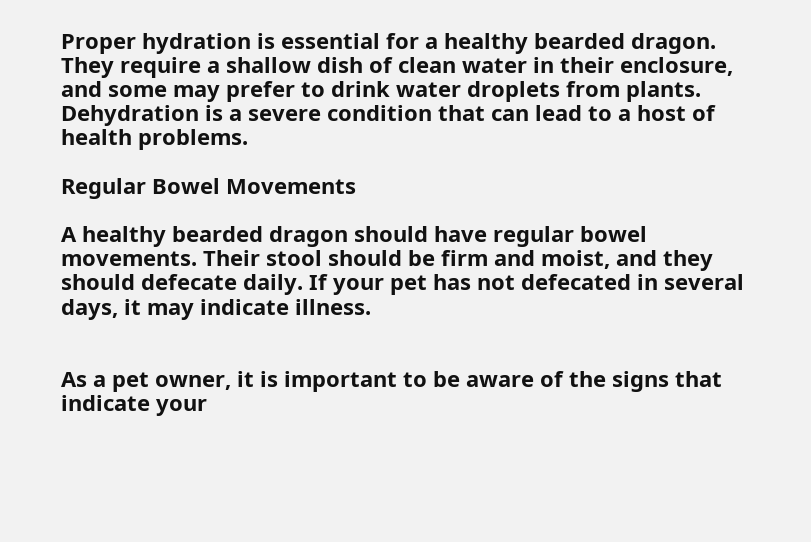Proper hydration is essential for a healthy bearded dragon. They require a shallow dish of clean water in their enclosure, and some may prefer to drink water droplets from plants. Dehydration is a severe condition that can lead to a host of health problems.

Regular Bowel Movements

A healthy bearded dragon should have regular bowel movements. Their stool should be firm and moist, and they should defecate daily. If your pet has not defecated in several days, it may indicate illness.


As a pet owner, it is important to be aware of the signs that indicate your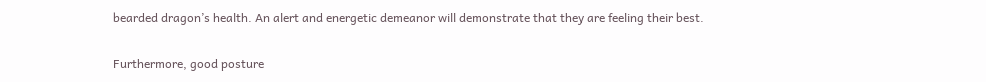bearded dragon’s health. An alert and energetic demeanor will demonstrate that they are feeling their best.

Furthermore, good posture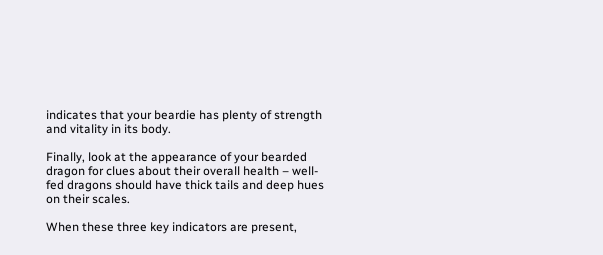indicates that your beardie has plenty of strength and vitality in its body.

Finally, look at the appearance of your bearded dragon for clues about their overall health – well-fed dragons should have thick tails and deep hues on their scales.

When these three key indicators are present,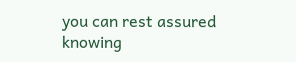you can rest assured knowing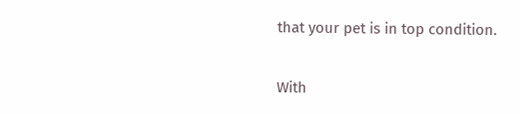that your pet is in top condition.

With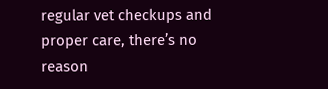regular vet checkups and proper care, there’s no reason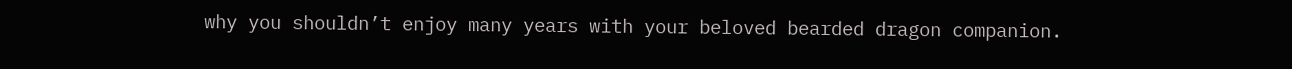why you shouldn’t enjoy many years with your beloved bearded dragon companion.